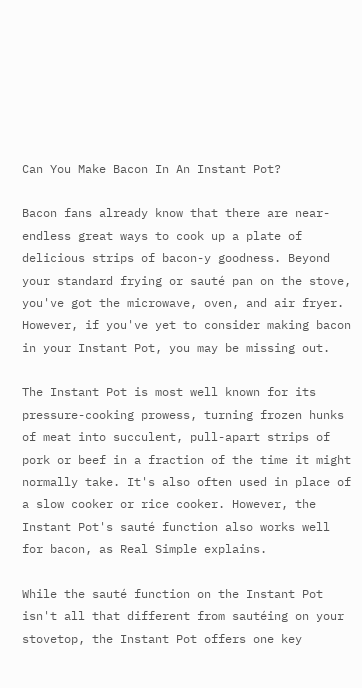Can You Make Bacon In An Instant Pot?

Bacon fans already know that there are near-endless great ways to cook up a plate of delicious strips of bacon-y goodness. Beyond your standard frying or sauté pan on the stove, you've got the microwave, oven, and air fryer. However, if you've yet to consider making bacon in your Instant Pot, you may be missing out.

The Instant Pot is most well known for its pressure-cooking prowess, turning frozen hunks of meat into succulent, pull-apart strips of pork or beef in a fraction of the time it might normally take. It's also often used in place of a slow cooker or rice cooker. However, the Instant Pot's sauté function also works well for bacon, as Real Simple explains.

While the sauté function on the Instant Pot isn't all that different from sautéing on your stovetop, the Instant Pot offers one key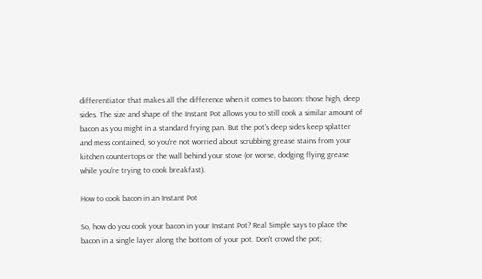differentiator that makes all the difference when it comes to bacon: those high, deep sides. The size and shape of the Instant Pot allows you to still cook a similar amount of bacon as you might in a standard frying pan. But the pot's deep sides keep splatter and mess contained, so you're not worried about scrubbing grease stains from your kitchen countertops or the wall behind your stove (or worse, dodging flying grease while you're trying to cook breakfast).

How to cook bacon in an Instant Pot

So, how do you cook your bacon in your Instant Pot? Real Simple says to place the bacon in a single layer along the bottom of your pot. Don't crowd the pot;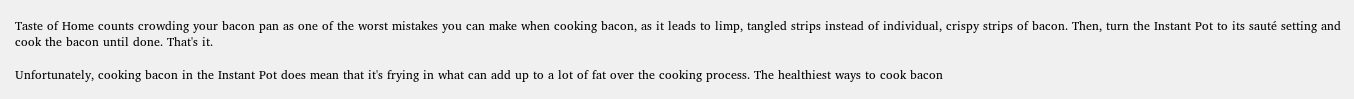Taste of Home counts crowding your bacon pan as one of the worst mistakes you can make when cooking bacon, as it leads to limp, tangled strips instead of individual, crispy strips of bacon. Then, turn the Instant Pot to its sauté setting and cook the bacon until done. That's it.

Unfortunately, cooking bacon in the Instant Pot does mean that it's frying in what can add up to a lot of fat over the cooking process. The healthiest ways to cook bacon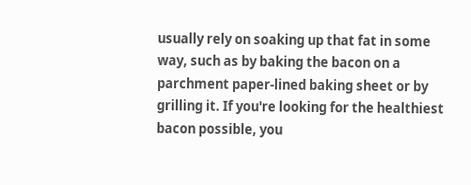usually rely on soaking up that fat in some way, such as by baking the bacon on a parchment paper-lined baking sheet or by grilling it. If you're looking for the healthiest bacon possible, you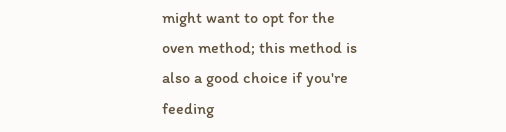might want to opt for the oven method; this method is also a good choice if you're feeding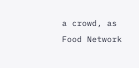a crowd, as Food Network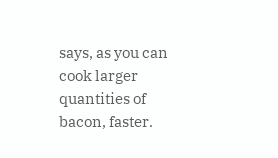says, as you can cook larger quantities of bacon, faster.